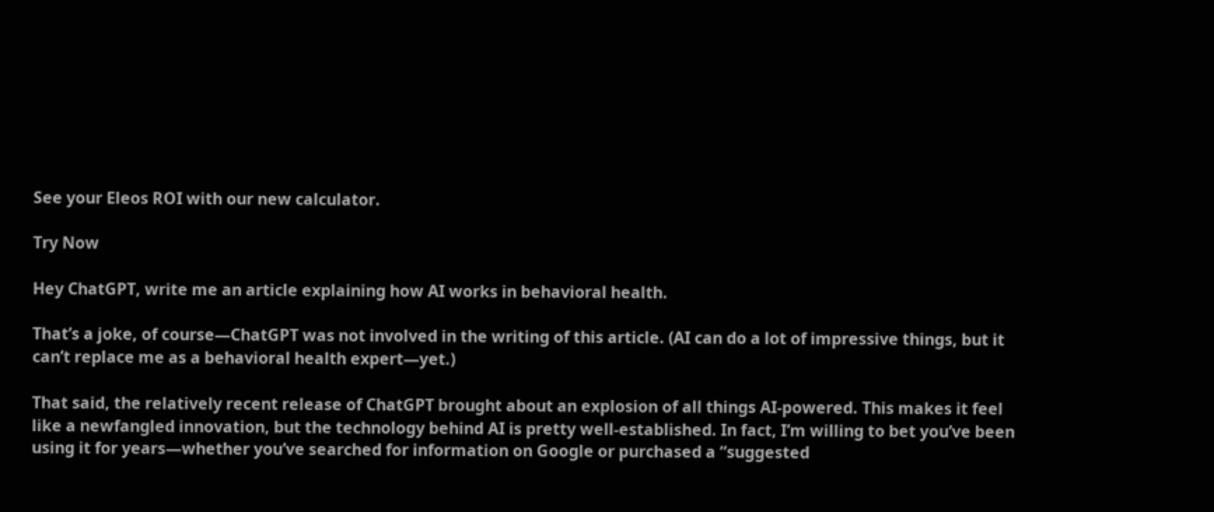See your Eleos ROI with our new calculator.

Try Now

Hey ChatGPT, write me an article explaining how AI works in behavioral health.

That’s a joke, of course—ChatGPT was not involved in the writing of this article. (AI can do a lot of impressive things, but it can’t replace me as a behavioral health expert—yet.)

That said, the relatively recent release of ChatGPT brought about an explosion of all things AI-powered. This makes it feel like a newfangled innovation, but the technology behind AI is pretty well-established. In fact, I’m willing to bet you’ve been using it for years—whether you’ve searched for information on Google or purchased a “suggested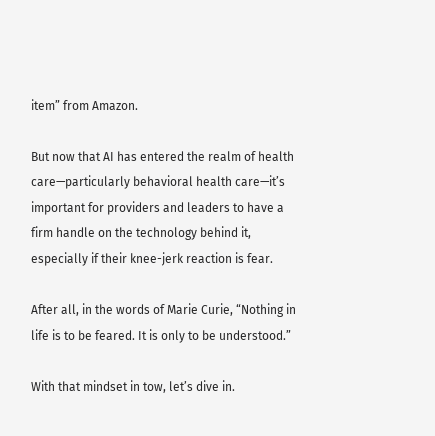item” from Amazon.

But now that AI has entered the realm of health care—particularly behavioral health care—it’s important for providers and leaders to have a firm handle on the technology behind it, especially if their knee-jerk reaction is fear.

After all, in the words of Marie Curie, “Nothing in life is to be feared. It is only to be understood.”

With that mindset in tow, let’s dive in.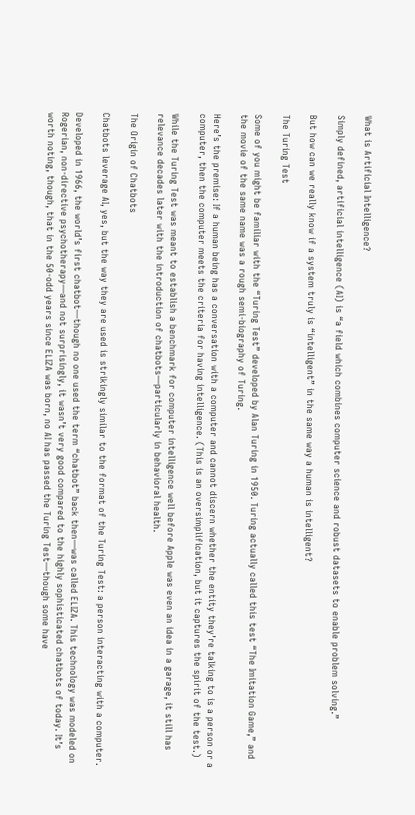What is Artificial Intelligence?

Simply defined, artificial intelligence (AI) is “a field which combines computer science and robust datasets to enable problem solving.”

But how can we really know if a system truly is “intelligent” in the same way a human is intelligent?

The Turing Test

Some of you might be familiar with the “Turing Test” developed by Alan Turing in 1950. Turing actually called this test “The Imitation Game,” and the movie of the same name was a rough semi-biography of Turing.

Here’s the premise: If a human being has a conversation with a computer and cannot discern whether the entity they’re talking to is a person or a computer, then the computer meets the criteria for having intelligence. (This is an oversimplification, but it captures the spirit of the test.)

While the Turing Test was meant to establish a benchmark for computer intelligence well before Apple was even an idea in a garage, it still has relevance decades later with the introduction of chatbots—particularly in behavioral health.

The Origin of Chatbots

Chatbots leverage AI, yes, but the way they are used is strikingly similar to the format of the Turing Test: a person interacting with a computer.

Developed in 1966, the world’s first chatbot—though no one used the term “chatbot” back then—was called ELIZA. This technology was modeled on Rogerian, non-directive psychotherapy—and not surprisingly, it wasn’t very good compared to the highly sophisticated chatbots of today. It’s worth noting, though, that in the 50-odd years since ELIZA was born, no AI has passed the Turing Test—though some have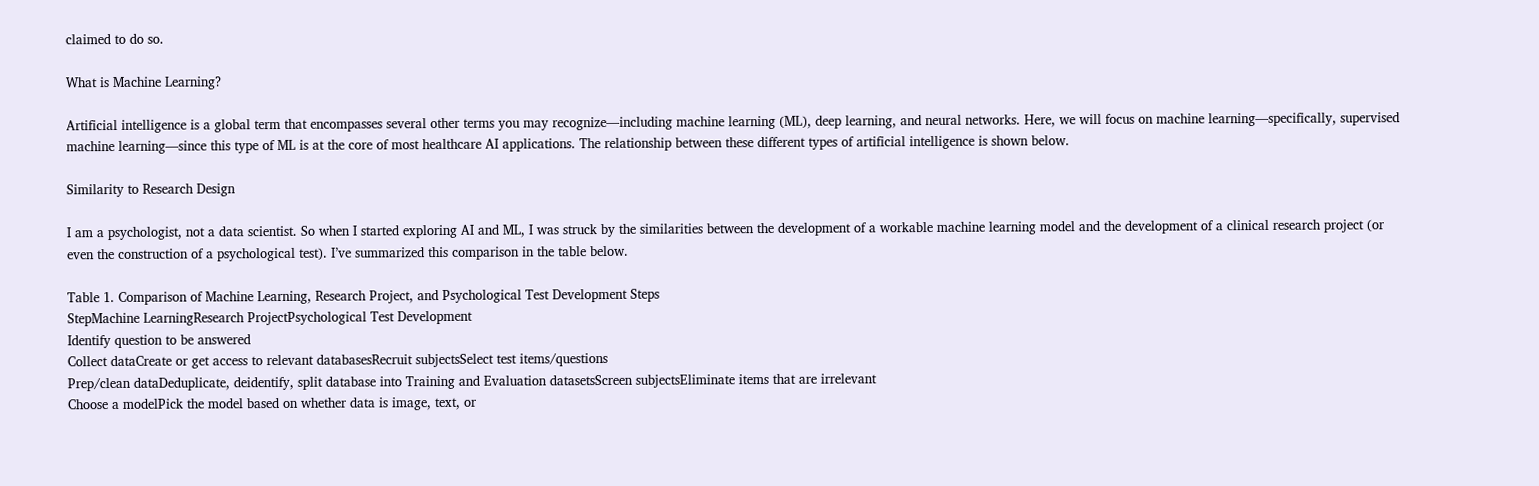claimed to do so.

What is Machine Learning?

Artificial intelligence is a global term that encompasses several other terms you may recognize—including machine learning (ML), deep learning, and neural networks. Here, we will focus on machine learning—specifically, supervised machine learning—since this type of ML is at the core of most healthcare AI applications. The relationship between these different types of artificial intelligence is shown below.

Similarity to Research Design

I am a psychologist, not a data scientist. So when I started exploring AI and ML, I was struck by the similarities between the development of a workable machine learning model and the development of a clinical research project (or even the construction of a psychological test). I’ve summarized this comparison in the table below.

Table 1. Comparison of Machine Learning, Research Project, and Psychological Test Development Steps
StepMachine LearningResearch ProjectPsychological Test Development
Identify question to be answered
Collect dataCreate or get access to relevant databasesRecruit subjectsSelect test items/questions
Prep/clean dataDeduplicate, deidentify, split database into Training and Evaluation datasetsScreen subjectsEliminate items that are irrelevant
Choose a modelPick the model based on whether data is image, text, or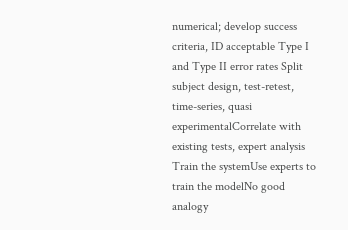numerical; develop success criteria, ID acceptable Type I and Type II error rates Split subject design, test-retest, time-series, quasi experimentalCorrelate with existing tests, expert analysis
Train the systemUse experts to train the modelNo good analogy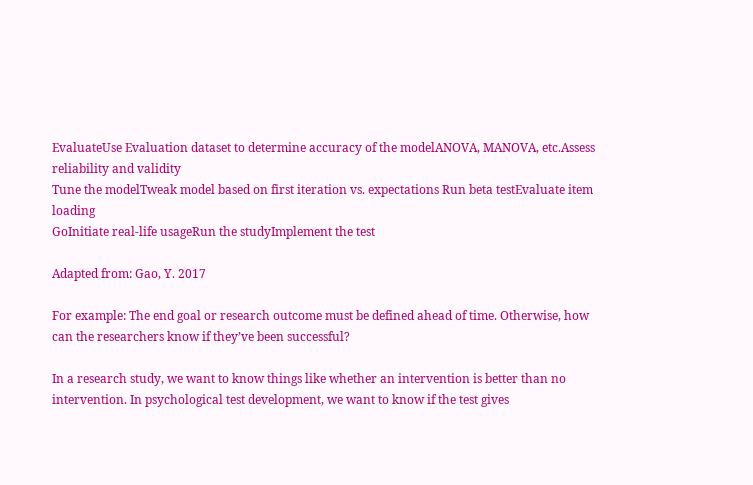EvaluateUse Evaluation dataset to determine accuracy of the modelANOVA, MANOVA, etc.Assess reliability and validity
Tune the modelTweak model based on first iteration vs. expectations Run beta testEvaluate item loading
GoInitiate real-life usageRun the studyImplement the test

Adapted from: Gao, Y. 2017

For example: The end goal or research outcome must be defined ahead of time. Otherwise, how can the researchers know if they’ve been successful?

In a research study, we want to know things like whether an intervention is better than no intervention. In psychological test development, we want to know if the test gives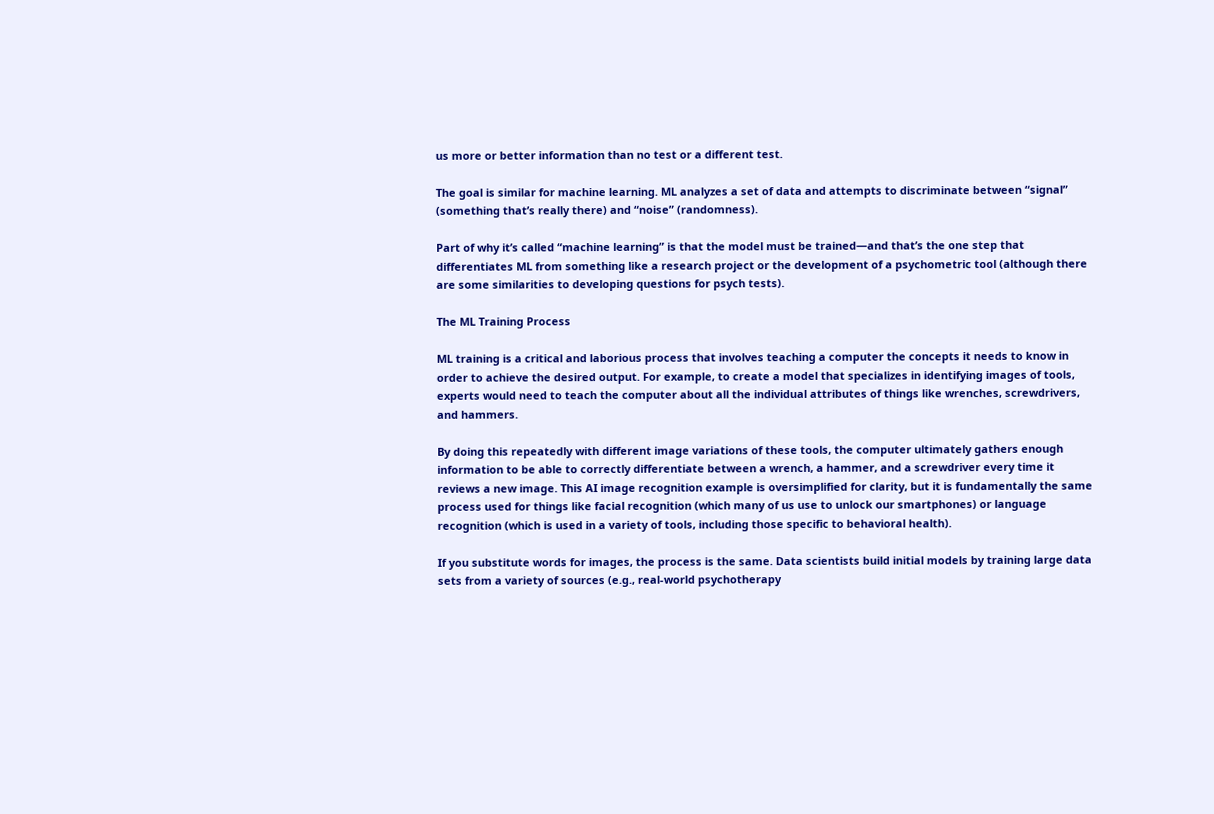us more or better information than no test or a different test.

The goal is similar for machine learning. ML analyzes a set of data and attempts to discriminate between “signal” (something that’s really there) and “noise” (randomness).

Part of why it’s called “machine learning” is that the model must be trained—and that’s the one step that differentiates ML from something like a research project or the development of a psychometric tool (although there are some similarities to developing questions for psych tests).

The ML Training Process

ML training is a critical and laborious process that involves teaching a computer the concepts it needs to know in order to achieve the desired output. For example, to create a model that specializes in identifying images of tools, experts would need to teach the computer about all the individual attributes of things like wrenches, screwdrivers, and hammers.

By doing this repeatedly with different image variations of these tools, the computer ultimately gathers enough information to be able to correctly differentiate between a wrench, a hammer, and a screwdriver every time it reviews a new image. This AI image recognition example is oversimplified for clarity, but it is fundamentally the same process used for things like facial recognition (which many of us use to unlock our smartphones) or language recognition (which is used in a variety of tools, including those specific to behavioral health).

If you substitute words for images, the process is the same. Data scientists build initial models by training large data sets from a variety of sources (e.g., real-world psychotherapy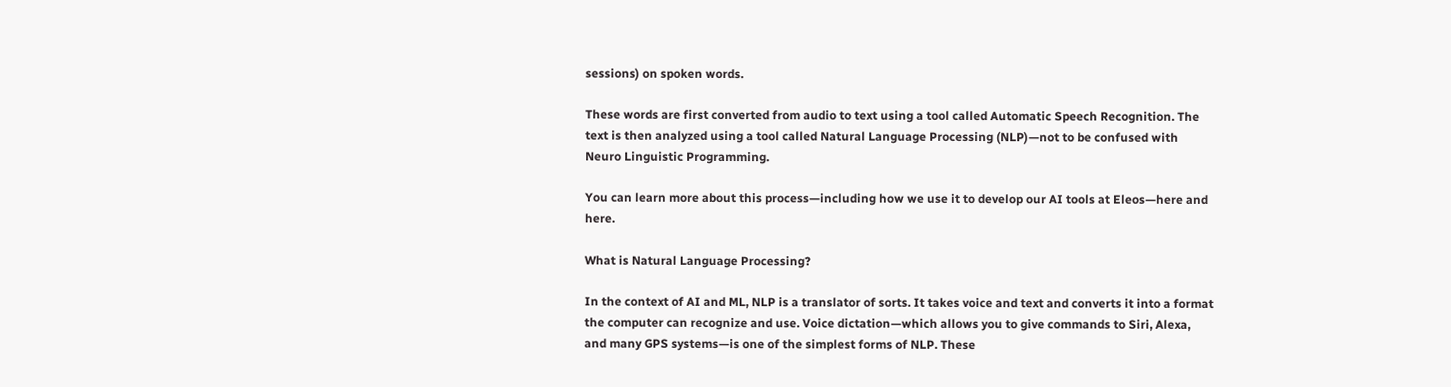sessions) on spoken words.

These words are first converted from audio to text using a tool called Automatic Speech Recognition. The text is then analyzed using a tool called Natural Language Processing (NLP)—not to be confused with Neuro Linguistic Programming.

You can learn more about this process—including how we use it to develop our AI tools at Eleos—here and here.

What is Natural Language Processing?

In the context of AI and ML, NLP is a translator of sorts. It takes voice and text and converts it into a format the computer can recognize and use. Voice dictation—which allows you to give commands to Siri, Alexa, and many GPS systems—is one of the simplest forms of NLP. These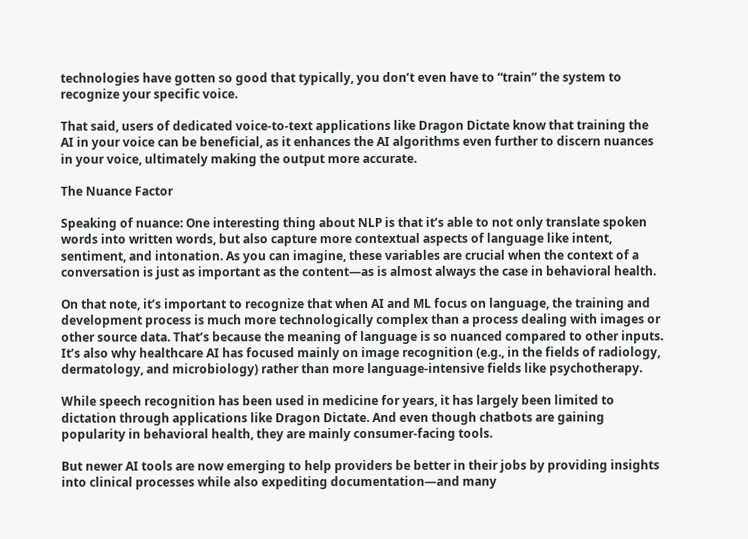technologies have gotten so good that typically, you don’t even have to “train” the system to recognize your specific voice.

That said, users of dedicated voice-to-text applications like Dragon Dictate know that training the AI in your voice can be beneficial, as it enhances the AI algorithms even further to discern nuances in your voice, ultimately making the output more accurate.

The Nuance Factor

Speaking of nuance: One interesting thing about NLP is that it’s able to not only translate spoken words into written words, but also capture more contextual aspects of language like intent, sentiment, and intonation. As you can imagine, these variables are crucial when the context of a conversation is just as important as the content—as is almost always the case in behavioral health.

On that note, it’s important to recognize that when AI and ML focus on language, the training and development process is much more technologically complex than a process dealing with images or other source data. That’s because the meaning of language is so nuanced compared to other inputs. It’s also why healthcare AI has focused mainly on image recognition (e.g., in the fields of radiology, dermatology, and microbiology) rather than more language-intensive fields like psychotherapy.

While speech recognition has been used in medicine for years, it has largely been limited to dictation through applications like Dragon Dictate. And even though chatbots are gaining popularity in behavioral health, they are mainly consumer-facing tools.

But newer AI tools are now emerging to help providers be better in their jobs by providing insights into clinical processes while also expediting documentation—and many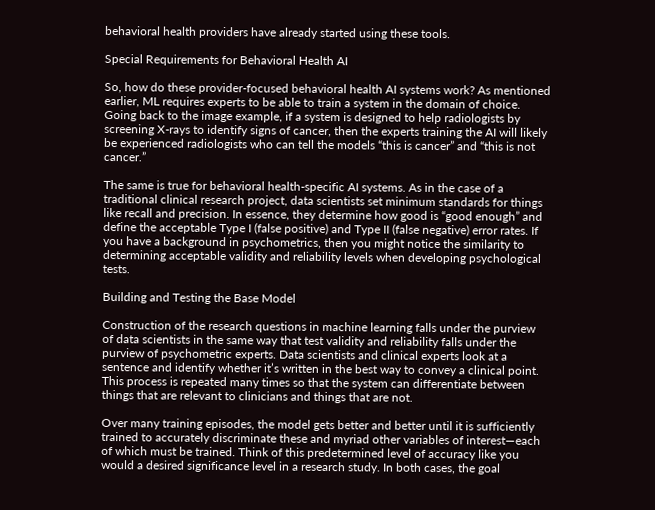behavioral health providers have already started using these tools.

Special Requirements for Behavioral Health AI

So, how do these provider-focused behavioral health AI systems work? As mentioned earlier, ML requires experts to be able to train a system in the domain of choice. Going back to the image example, if a system is designed to help radiologists by screening X-rays to identify signs of cancer, then the experts training the AI will likely be experienced radiologists who can tell the models “this is cancer” and “this is not cancer.”

The same is true for behavioral health-specific AI systems. As in the case of a traditional clinical research project, data scientists set minimum standards for things like recall and precision. In essence, they determine how good is “good enough” and define the acceptable Type I (false positive) and Type II (false negative) error rates. If you have a background in psychometrics, then you might notice the similarity to determining acceptable validity and reliability levels when developing psychological tests.

Building and Testing the Base Model

Construction of the research questions in machine learning falls under the purview of data scientists in the same way that test validity and reliability falls under the purview of psychometric experts. Data scientists and clinical experts look at a sentence and identify whether it’s written in the best way to convey a clinical point. This process is repeated many times so that the system can differentiate between things that are relevant to clinicians and things that are not.

Over many training episodes, the model gets better and better until it is sufficiently trained to accurately discriminate these and myriad other variables of interest—each of which must be trained. Think of this predetermined level of accuracy like you would a desired significance level in a research study. In both cases, the goal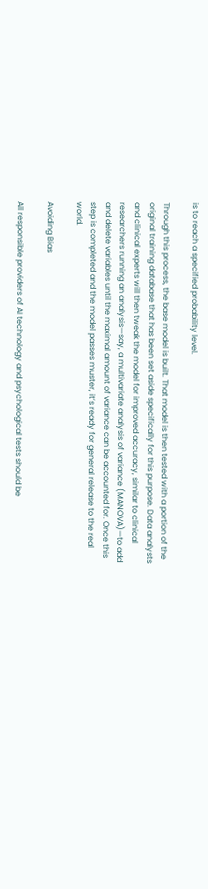is to reach a specified probability level.

Through this process, the base model is built. That model is then tested with a portion of the original training database that has been set aside specifically for this purpose. Data analysts and clinical experts will then tweak the model for improved accuracy, similar to clinical researchers running an analysis—say, a multivariate analysis of variance (MANOVA)—to add and delete variables until the maximal amount of variance can be accounted for. Once this step is completed and the model passes muster, it’s ready for general release to the real world.

Avoiding Bias

All responsible providers of AI technology and psychological tests should be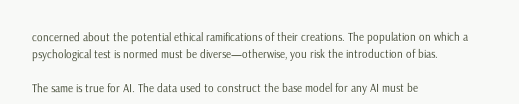concerned about the potential ethical ramifications of their creations. The population on which a psychological test is normed must be diverse—otherwise, you risk the introduction of bias.

The same is true for AI. The data used to construct the base model for any AI must be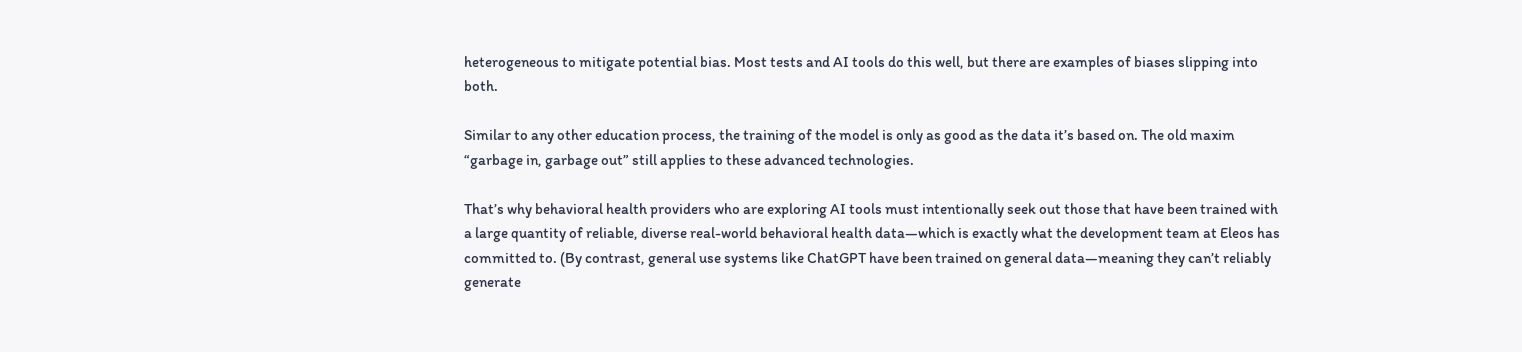heterogeneous to mitigate potential bias. Most tests and AI tools do this well, but there are examples of biases slipping into both.

Similar to any other education process, the training of the model is only as good as the data it’s based on. The old maxim “garbage in, garbage out” still applies to these advanced technologies.

That’s why behavioral health providers who are exploring AI tools must intentionally seek out those that have been trained with a large quantity of reliable, diverse real-world behavioral health data—which is exactly what the development team at Eleos has committed to. (By contrast, general use systems like ChatGPT have been trained on general data—meaning they can’t reliably generate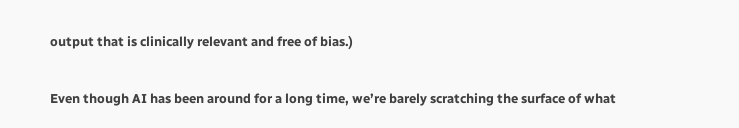output that is clinically relevant and free of bias.)

Even though AI has been around for a long time, we’re barely scratching the surface of what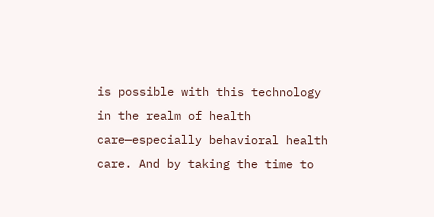is possible with this technology in the realm of health care—especially behavioral health care. And by taking the time to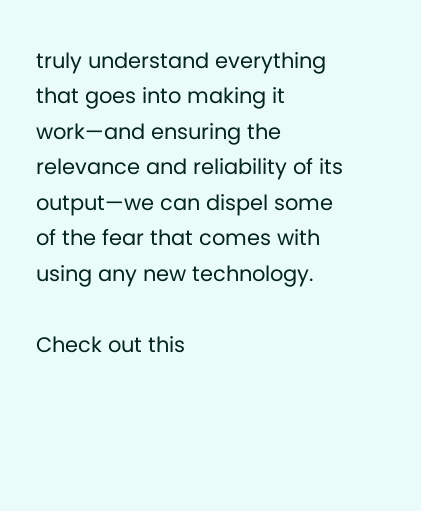truly understand everything that goes into making it work—and ensuring the relevance and reliability of its output—we can dispel some of the fear that comes with using any new technology.

Check out this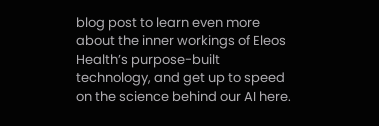blog post to learn even more about the inner workings of Eleos Health’s purpose-built technology, and get up to speed on the science behind our AI here.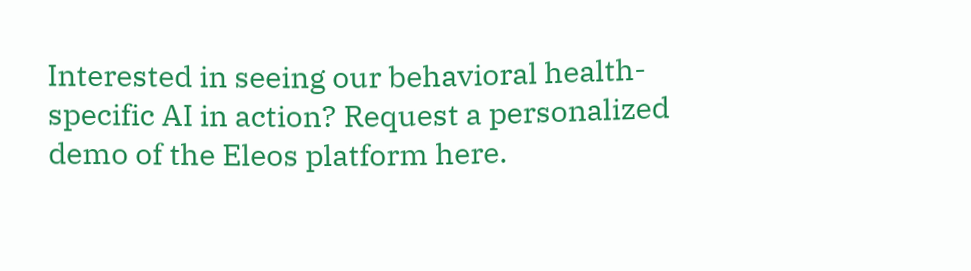Interested in seeing our behavioral health-specific AI in action? Request a personalized demo of the Eleos platform here.